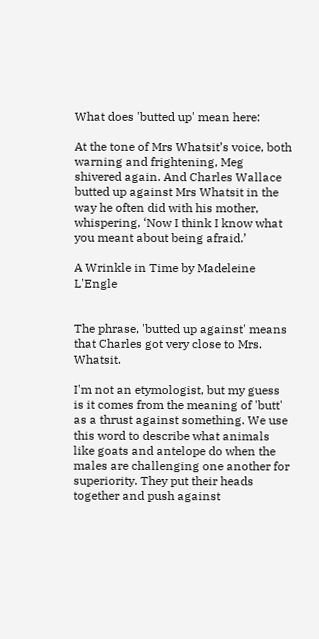What does 'butted up' mean here:

At the tone of Mrs Whatsit’s voice, both warning and frightening, Meg shivered again. And Charles Wallace butted up against Mrs Whatsit in the way he often did with his mother, whispering, ‘Now I think I know what you meant about being afraid.’

A Wrinkle in Time by Madeleine L'Engle


The phrase, 'butted up against' means that Charles got very close to Mrs. Whatsit.

I'm not an etymologist, but my guess is it comes from the meaning of 'butt' as a thrust against something. We use this word to describe what animals like goats and antelope do when the males are challenging one another for superiority. They put their heads together and push against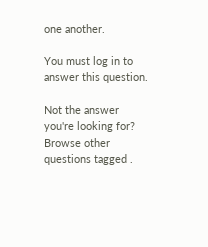one another.

You must log in to answer this question.

Not the answer you're looking for? Browse other questions tagged .